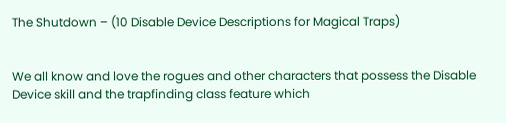The Shutdown – (10 Disable Device Descriptions for Magical Traps)


We all know and love the rogues and other characters that possess the Disable Device skill and the trapfinding class feature which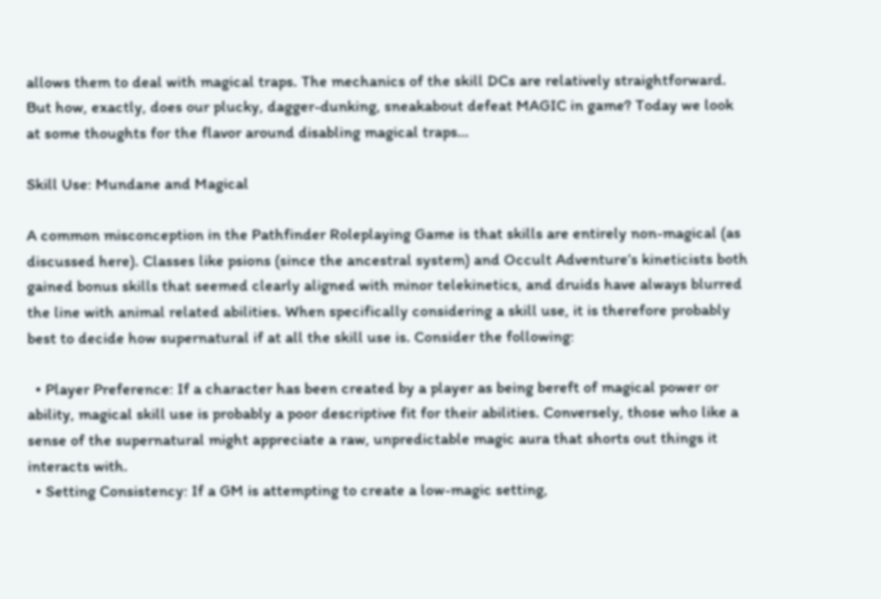allows them to deal with magical traps. The mechanics of the skill DCs are relatively straightforward. But how, exactly, does our plucky, dagger-dunking, sneakabout defeat MAGIC in game? Today we look at some thoughts for the flavor around disabling magical traps…

Skill Use: Mundane and Magical

A common misconception in the Pathfinder Roleplaying Game is that skills are entirely non-magical (as discussed here). Classes like psions (since the ancestral system) and Occult Adventure’s kineticists both gained bonus skills that seemed clearly aligned with minor telekinetics, and druids have always blurred the line with animal related abilities. When specifically considering a skill use, it is therefore probably best to decide how supernatural if at all the skill use is. Consider the following:

  • Player Preference: If a character has been created by a player as being bereft of magical power or ability, magical skill use is probably a poor descriptive fit for their abilities. Conversely, those who like a sense of the supernatural might appreciate a raw, unpredictable magic aura that shorts out things it interacts with.
  • Setting Consistency: If a GM is attempting to create a low-magic setting,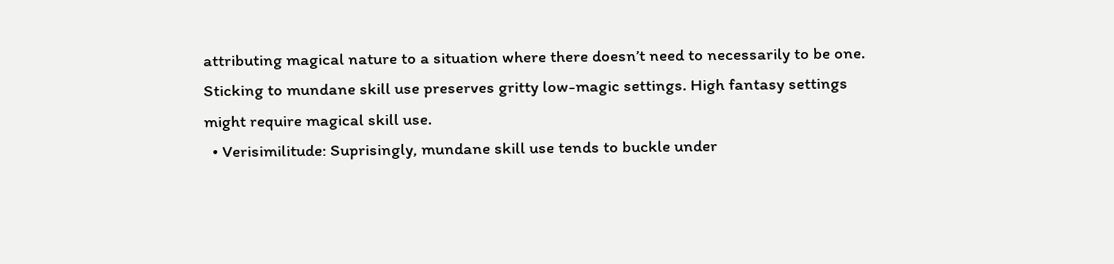attributing magical nature to a situation where there doesn’t need to necessarily to be one. Sticking to mundane skill use preserves gritty low-magic settings. High fantasy settings might require magical skill use.
  • Verisimilitude: Suprisingly, mundane skill use tends to buckle under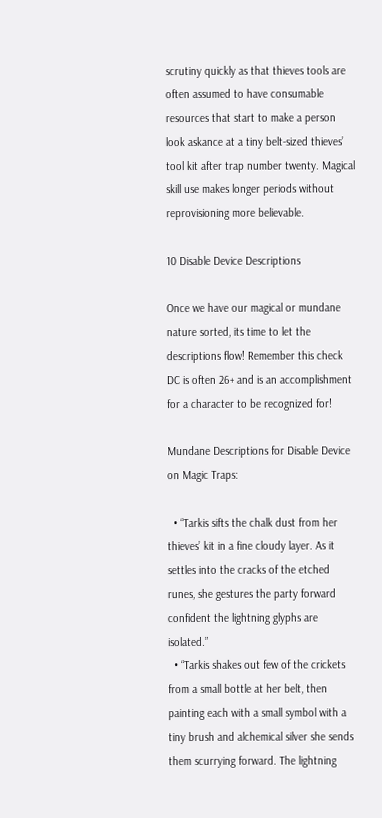scrutiny quickly as that thieves tools are often assumed to have consumable resources that start to make a person look askance at a tiny belt-sized thieves’ tool kit after trap number twenty. Magical skill use makes longer periods without reprovisioning more believable.

10 Disable Device Descriptions

Once we have our magical or mundane nature sorted, its time to let the descriptions flow! Remember this check DC is often 26+ and is an accomplishment for a character to be recognized for!

Mundane Descriptions for Disable Device on Magic Traps:

  • “Tarkis sifts the chalk dust from her thieves’ kit in a fine cloudy layer. As it settles into the cracks of the etched runes, she gestures the party forward confident the lightning glyphs are isolated.”
  • “Tarkis shakes out few of the crickets from a small bottle at her belt, then painting each with a small symbol with a tiny brush and alchemical silver she sends them scurrying forward. The lightning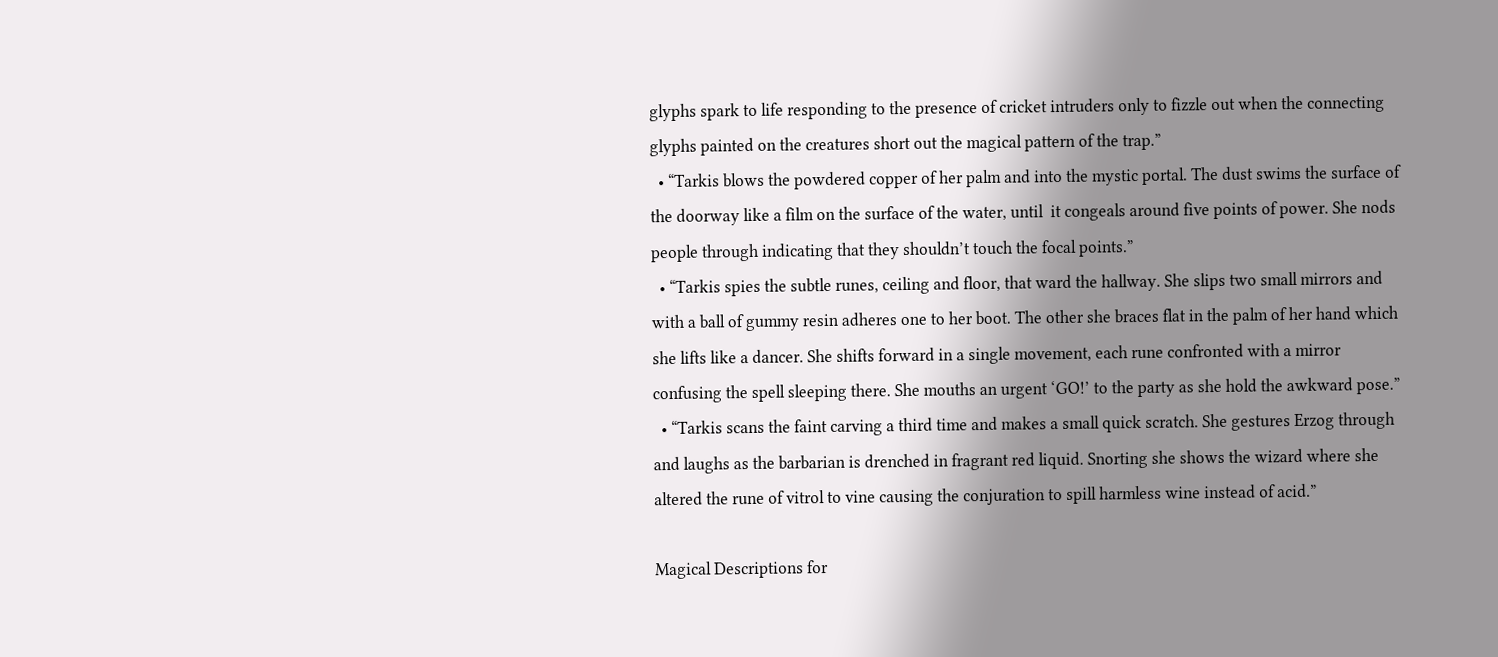glyphs spark to life responding to the presence of cricket intruders only to fizzle out when the connecting glyphs painted on the creatures short out the magical pattern of the trap.”
  • “Tarkis blows the powdered copper of her palm and into the mystic portal. The dust swims the surface of the doorway like a film on the surface of the water, until  it congeals around five points of power. She nods people through indicating that they shouldn’t touch the focal points.”
  • “Tarkis spies the subtle runes, ceiling and floor, that ward the hallway. She slips two small mirrors and with a ball of gummy resin adheres one to her boot. The other she braces flat in the palm of her hand which she lifts like a dancer. She shifts forward in a single movement, each rune confronted with a mirror confusing the spell sleeping there. She mouths an urgent ‘GO!’ to the party as she hold the awkward pose.”
  • “Tarkis scans the faint carving a third time and makes a small quick scratch. She gestures Erzog through and laughs as the barbarian is drenched in fragrant red liquid. Snorting she shows the wizard where she altered the rune of vitrol to vine causing the conjuration to spill harmless wine instead of acid.”

Magical Descriptions for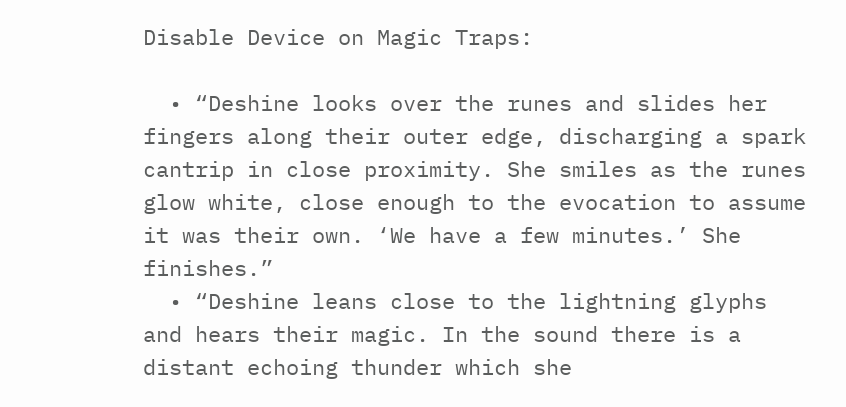Disable Device on Magic Traps:

  • “Deshine looks over the runes and slides her fingers along their outer edge, discharging a spark cantrip in close proximity. She smiles as the runes glow white, close enough to the evocation to assume it was their own. ‘We have a few minutes.’ She finishes.”
  • “Deshine leans close to the lightning glyphs and hears their magic. In the sound there is a distant echoing thunder which she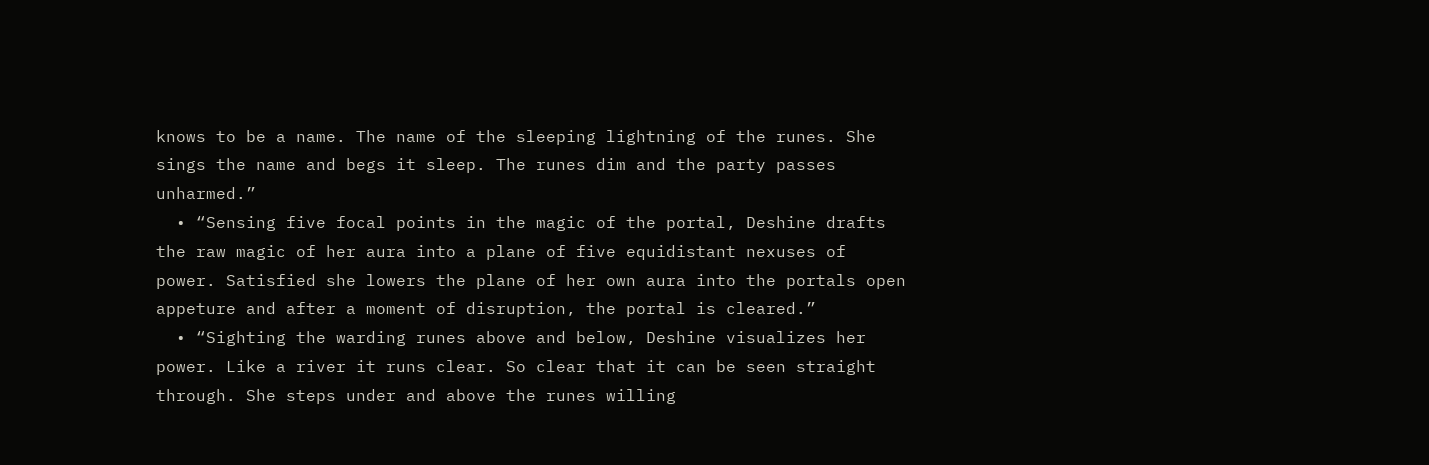knows to be a name. The name of the sleeping lightning of the runes. She sings the name and begs it sleep. The runes dim and the party passes unharmed.”
  • “Sensing five focal points in the magic of the portal, Deshine drafts the raw magic of her aura into a plane of five equidistant nexuses of power. Satisfied she lowers the plane of her own aura into the portals open appeture and after a moment of disruption, the portal is cleared.”
  • “Sighting the warding runes above and below, Deshine visualizes her power. Like a river it runs clear. So clear that it can be seen straight through. She steps under and above the runes willing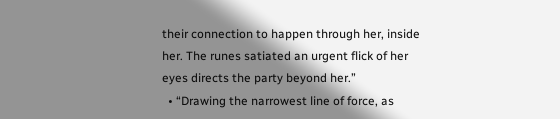their connection to happen through her, inside her. The runes satiated an urgent flick of her eyes directs the party beyond her.”
  • “Drawing the narrowest line of force, as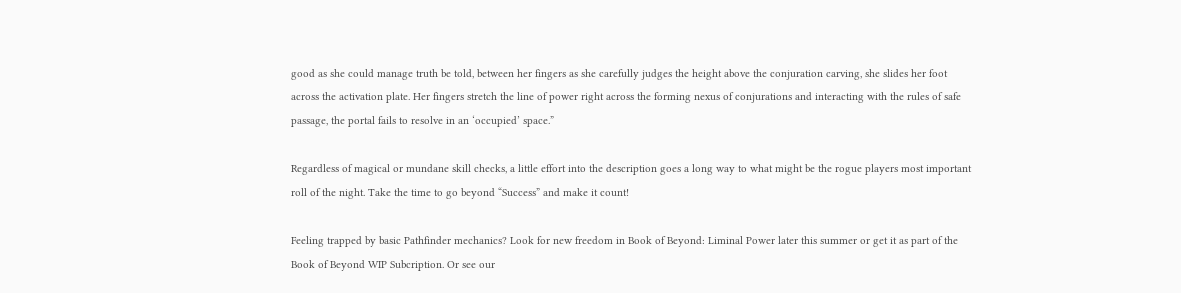good as she could manage truth be told, between her fingers as she carefully judges the height above the conjuration carving, she slides her foot across the activation plate. Her fingers stretch the line of power right across the forming nexus of conjurations and interacting with the rules of safe passage, the portal fails to resolve in an ‘occupied’ space.”

Regardless of magical or mundane skill checks, a little effort into the description goes a long way to what might be the rogue players most important roll of the night. Take the time to go beyond “Success” and make it count!

Feeling trapped by basic Pathfinder mechanics? Look for new freedom in Book of Beyond: Liminal Power later this summer or get it as part of the Book of Beyond WIP Subcription. Or see our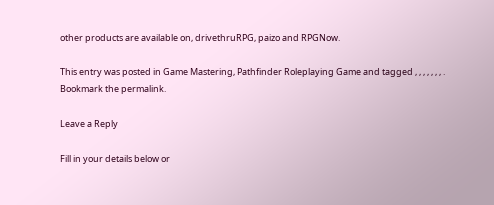other products are available on, drivethruRPG, paizo and RPGNow.

This entry was posted in Game Mastering, Pathfinder Roleplaying Game and tagged , , , , , , , . Bookmark the permalink.

Leave a Reply

Fill in your details below or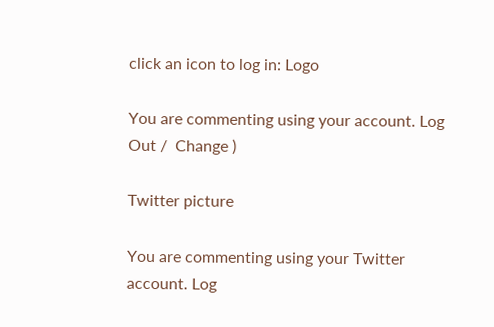click an icon to log in: Logo

You are commenting using your account. Log Out /  Change )

Twitter picture

You are commenting using your Twitter account. Log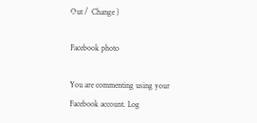Out /  Change )

Facebook photo

You are commenting using your Facebook account. Log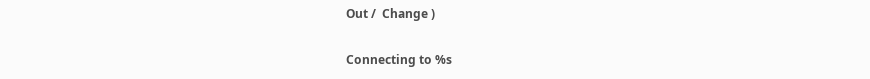Out /  Change )

Connecting to %s